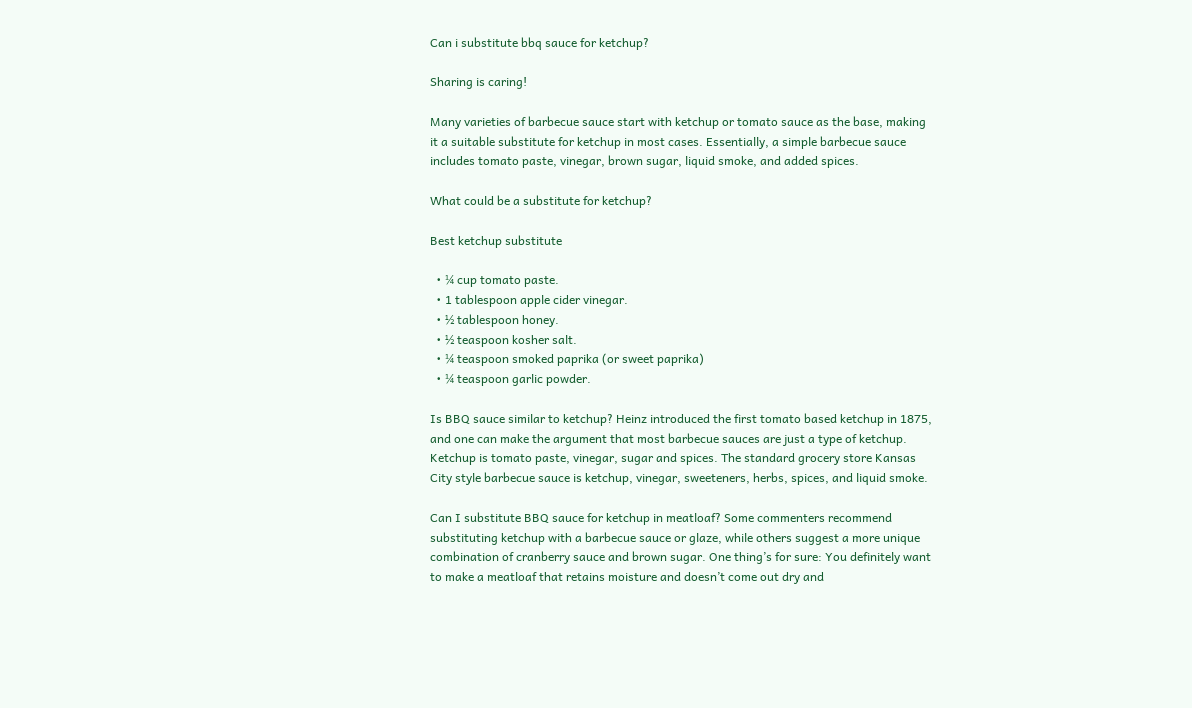Can i substitute bbq sauce for ketchup?

Sharing is caring!

Many varieties of barbecue sauce start with ketchup or tomato sauce as the base, making it a suitable substitute for ketchup in most cases. Essentially, a simple barbecue sauce includes tomato paste, vinegar, brown sugar, liquid smoke, and added spices.

What could be a substitute for ketchup?

Best ketchup substitute

  • ¼ cup tomato paste.
  • 1 tablespoon apple cider vinegar.
  • ½ tablespoon honey.
  • ½ teaspoon kosher salt.
  • ¼ teaspoon smoked paprika (or sweet paprika)
  • ¼ teaspoon garlic powder.

Is BBQ sauce similar to ketchup? Heinz introduced the first tomato based ketchup in 1875, and one can make the argument that most barbecue sauces are just a type of ketchup. Ketchup is tomato paste, vinegar, sugar and spices. The standard grocery store Kansas City style barbecue sauce is ketchup, vinegar, sweeteners, herbs, spices, and liquid smoke.

Can I substitute BBQ sauce for ketchup in meatloaf? Some commenters recommend substituting ketchup with a barbecue sauce or glaze, while others suggest a more unique combination of cranberry sauce and brown sugar. One thing’s for sure: You definitely want to make a meatloaf that retains moisture and doesn’t come out dry and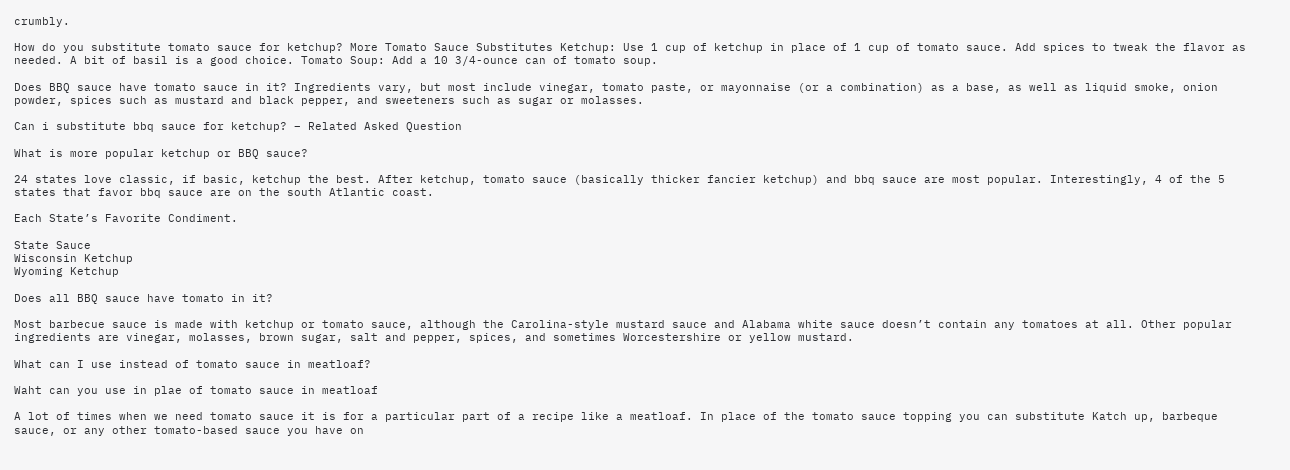crumbly.

How do you substitute tomato sauce for ketchup? More Tomato Sauce Substitutes Ketchup: Use 1 cup of ketchup in place of 1 cup of tomato sauce. Add spices to tweak the flavor as needed. A bit of basil is a good choice. Tomato Soup: Add a 10 3/4-ounce can of tomato soup.

Does BBQ sauce have tomato sauce in it? Ingredients vary, but most include vinegar, tomato paste, or mayonnaise (or a combination) as a base, as well as liquid smoke, onion powder, spices such as mustard and black pepper, and sweeteners such as sugar or molasses.

Can i substitute bbq sauce for ketchup? – Related Asked Question

What is more popular ketchup or BBQ sauce?

24 states love classic, if basic, ketchup the best. After ketchup, tomato sauce (basically thicker fancier ketchup) and bbq sauce are most popular. Interestingly, 4 of the 5 states that favor bbq sauce are on the south Atlantic coast.

Each State’s Favorite Condiment.

State Sauce
Wisconsin Ketchup
Wyoming Ketchup

Does all BBQ sauce have tomato in it?

Most barbecue sauce is made with ketchup or tomato sauce, although the Carolina-style mustard sauce and Alabama white sauce doesn’t contain any tomatoes at all. Other popular ingredients are vinegar, molasses, brown sugar, salt and pepper, spices, and sometimes Worcestershire or yellow mustard.

What can I use instead of tomato sauce in meatloaf?

Waht can you use in plae of tomato sauce in meatloaf

A lot of times when we need tomato sauce it is for a particular part of a recipe like a meatloaf. In place of the tomato sauce topping you can substitute Katch up, barbeque sauce, or any other tomato-based sauce you have on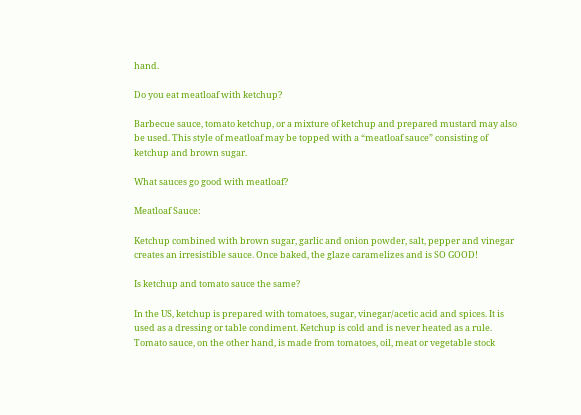hand.

Do you eat meatloaf with ketchup?

Barbecue sauce, tomato ketchup, or a mixture of ketchup and prepared mustard may also be used. This style of meatloaf may be topped with a “meatloaf sauce” consisting of ketchup and brown sugar.

What sauces go good with meatloaf?

Meatloaf Sauce:

Ketchup combined with brown sugar, garlic and onion powder, salt, pepper and vinegar creates an irresistible sauce. Once baked, the glaze caramelizes and is SO GOOD!

Is ketchup and tomato sauce the same?

In the US, ketchup is prepared with tomatoes, sugar, vinegar/acetic acid and spices. It is used as a dressing or table condiment. Ketchup is cold and is never heated as a rule. Tomato sauce, on the other hand, is made from tomatoes, oil, meat or vegetable stock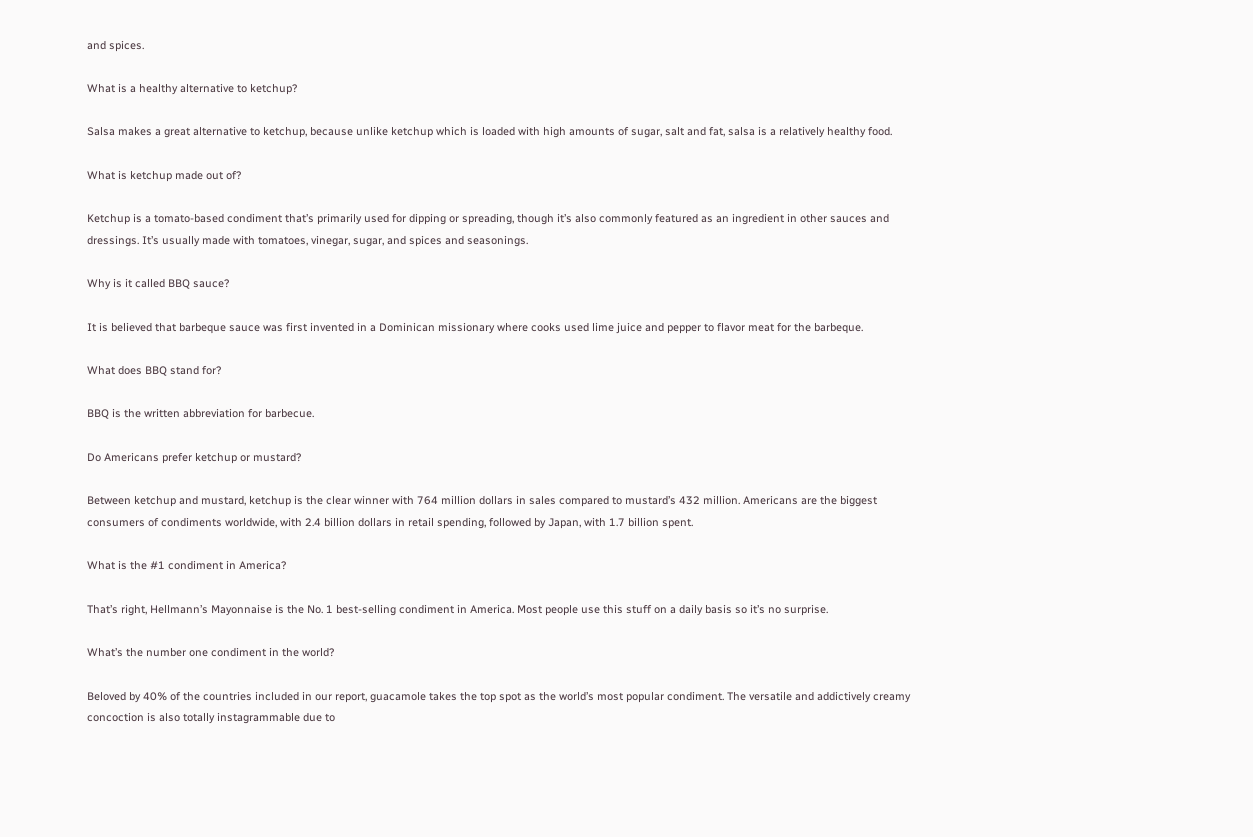and spices.

What is a healthy alternative to ketchup?

Salsa makes a great alternative to ketchup, because unlike ketchup which is loaded with high amounts of sugar, salt and fat, salsa is a relatively healthy food.

What is ketchup made out of?

Ketchup is a tomato-based condiment that’s primarily used for dipping or spreading, though it’s also commonly featured as an ingredient in other sauces and dressings. It’s usually made with tomatoes, vinegar, sugar, and spices and seasonings.

Why is it called BBQ sauce?

It is believed that barbeque sauce was first invented in a Dominican missionary where cooks used lime juice and pepper to flavor meat for the barbeque.

What does BBQ stand for?

BBQ is the written abbreviation for barbecue.

Do Americans prefer ketchup or mustard?

Between ketchup and mustard, ketchup is the clear winner with 764 million dollars in sales compared to mustard’s 432 million. Americans are the biggest consumers of condiments worldwide, with 2.4 billion dollars in retail spending, followed by Japan, with 1.7 billion spent.

What is the #1 condiment in America?

That’s right, Hellmann’s Mayonnaise is the No. 1 best-selling condiment in America. Most people use this stuff on a daily basis so it’s no surprise.

What’s the number one condiment in the world?

Beloved by 40% of the countries included in our report, guacamole takes the top spot as the world’s most popular condiment. The versatile and addictively creamy concoction is also totally instagrammable due to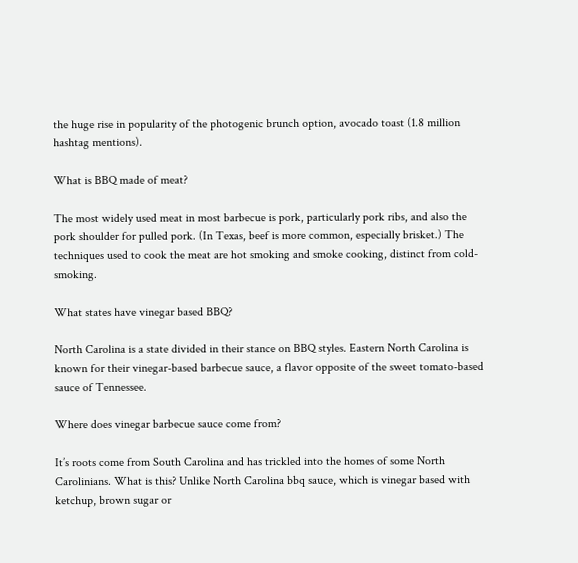the huge rise in popularity of the photogenic brunch option, avocado toast (1.8 million hashtag mentions).

What is BBQ made of meat?

The most widely used meat in most barbecue is pork, particularly pork ribs, and also the pork shoulder for pulled pork. (In Texas, beef is more common, especially brisket.) The techniques used to cook the meat are hot smoking and smoke cooking, distinct from cold-smoking.

What states have vinegar based BBQ?

North Carolina is a state divided in their stance on BBQ styles. Eastern North Carolina is known for their vinegar-based barbecue sauce, a flavor opposite of the sweet tomato-based sauce of Tennessee.

Where does vinegar barbecue sauce come from?

It’s roots come from South Carolina and has trickled into the homes of some North Carolinians. What is this? Unlike North Carolina bbq sauce, which is vinegar based with ketchup, brown sugar or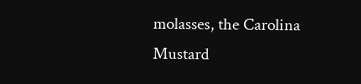molasses, the Carolina Mustard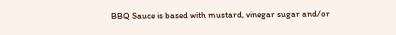BBQ Sauce is based with mustard, vinegar sugar and/or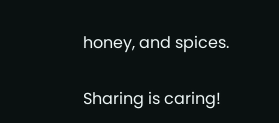honey, and spices.

Sharing is caring!